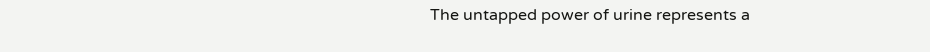The untapped power of urine represents a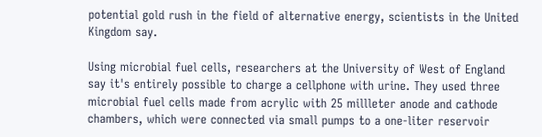potential gold rush in the field of alternative energy, scientists in the United Kingdom say.

Using microbial fuel cells, researchers at the University of West of England say it's entirely possible to charge a cellphone with urine. They used three microbial fuel cells made from acrylic with 25 millleter anode and cathode chambers, which were connected via small pumps to a one-liter reservoir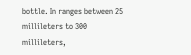bottle. In ranges between 25 millileters to 300 millileters,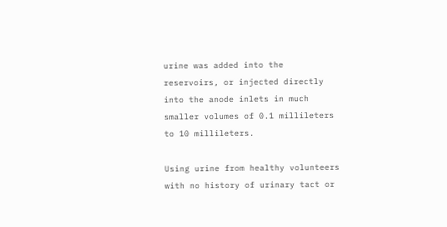urine was added into the reservoirs, or injected directly into the anode inlets in much smaller volumes of 0.1 millileters to 10 millileters.

Using urine from healthy volunteers with no history of urinary tact or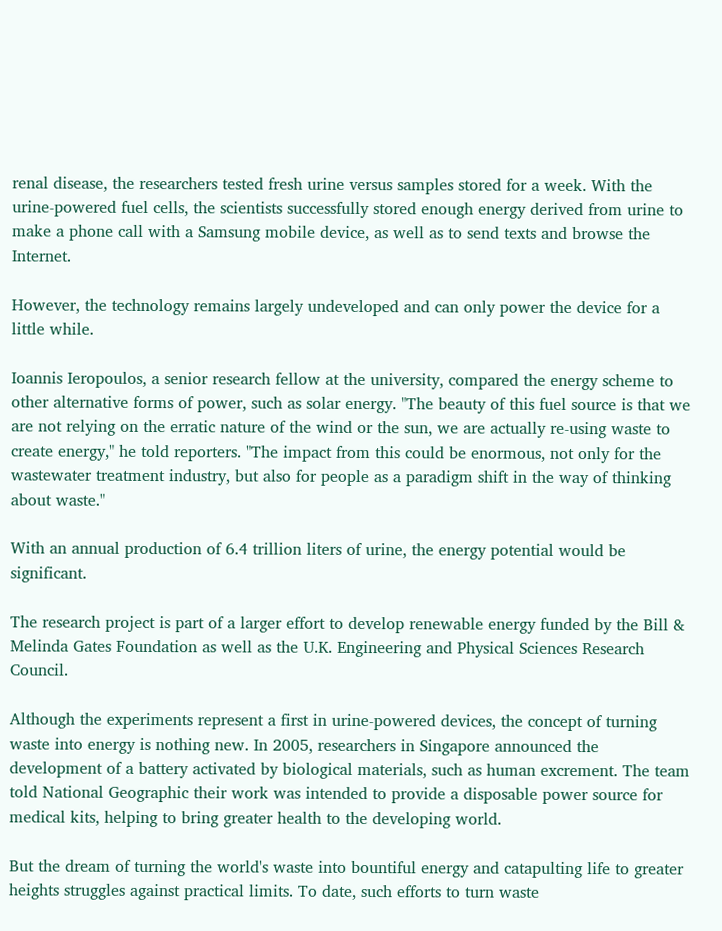renal disease, the researchers tested fresh urine versus samples stored for a week. With the urine-powered fuel cells, the scientists successfully stored enough energy derived from urine to make a phone call with a Samsung mobile device, as well as to send texts and browse the Internet.

However, the technology remains largely undeveloped and can only power the device for a little while.

Ioannis Ieropoulos, a senior research fellow at the university, compared the energy scheme to other alternative forms of power, such as solar energy. "The beauty of this fuel source is that we are not relying on the erratic nature of the wind or the sun, we are actually re-using waste to create energy," he told reporters. "The impact from this could be enormous, not only for the wastewater treatment industry, but also for people as a paradigm shift in the way of thinking about waste."

With an annual production of 6.4 trillion liters of urine, the energy potential would be significant.

The research project is part of a larger effort to develop renewable energy funded by the Bill & Melinda Gates Foundation as well as the U.K. Engineering and Physical Sciences Research Council.

Although the experiments represent a first in urine-powered devices, the concept of turning waste into energy is nothing new. In 2005, researchers in Singapore announced the development of a battery activated by biological materials, such as human excrement. The team told National Geographic their work was intended to provide a disposable power source for medical kits, helping to bring greater health to the developing world.

But the dream of turning the world's waste into bountiful energy and catapulting life to greater heights struggles against practical limits. To date, such efforts to turn waste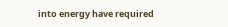into energy have required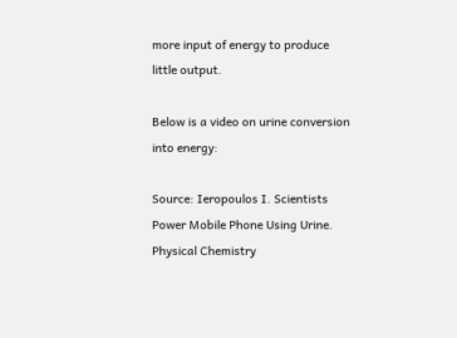more input of energy to produce little output.

Below is a video on urine conversion into energy:

Source: Ieropoulos I. Scientists Power Mobile Phone Using Urine. Physical Chemistry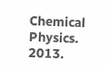Chemical Physics. 2013.